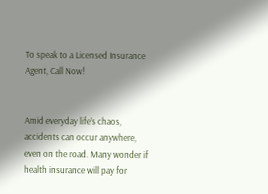To speak to a Licensed Insurance Agent, Call Now!


Amid everyday life’s chaos, accidents can occur anywhere, even on the road. Many wonder if health insurance will pay for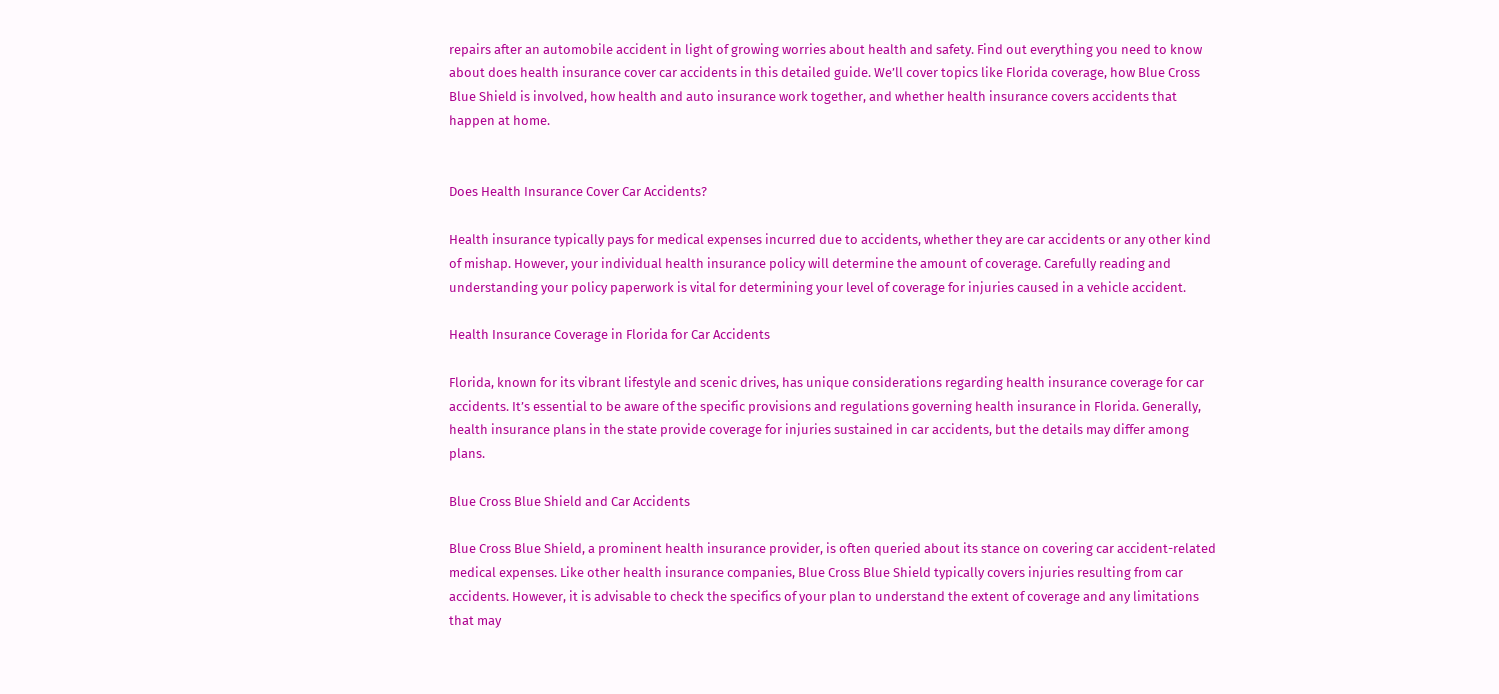repairs after an automobile accident in light of growing worries about health and safety. Find out everything you need to know about does health insurance cover car accidents in this detailed guide. We’ll cover topics like Florida coverage, how Blue Cross Blue Shield is involved, how health and auto insurance work together, and whether health insurance covers accidents that happen at home.


Does Health Insurance Cover Car Accidents?

Health insurance typically pays for medical expenses incurred due to accidents, whether they are car accidents or any other kind of mishap. However, your individual health insurance policy will determine the amount of coverage. Carefully reading and understanding your policy paperwork is vital for determining your level of coverage for injuries caused in a vehicle accident.

Health Insurance Coverage in Florida for Car Accidents

Florida, known for its vibrant lifestyle and scenic drives, has unique considerations regarding health insurance coverage for car accidents. It’s essential to be aware of the specific provisions and regulations governing health insurance in Florida. Generally, health insurance plans in the state provide coverage for injuries sustained in car accidents, but the details may differ among plans.

Blue Cross Blue Shield and Car Accidents

Blue Cross Blue Shield, a prominent health insurance provider, is often queried about its stance on covering car accident-related medical expenses. Like other health insurance companies, Blue Cross Blue Shield typically covers injuries resulting from car accidents. However, it is advisable to check the specifics of your plan to understand the extent of coverage and any limitations that may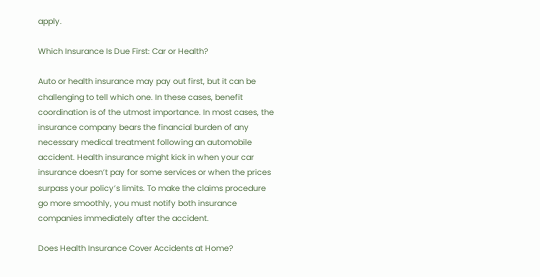apply.

Which Insurance Is Due First: Car or Health?

Auto or health insurance may pay out first, but it can be challenging to tell which one. In these cases, benefit coordination is of the utmost importance. In most cases, the insurance company bears the financial burden of any necessary medical treatment following an automobile accident. Health insurance might kick in when your car insurance doesn’t pay for some services or when the prices surpass your policy’s limits. To make the claims procedure go more smoothly, you must notify both insurance companies immediately after the accident.

Does Health Insurance Cover Accidents at Home?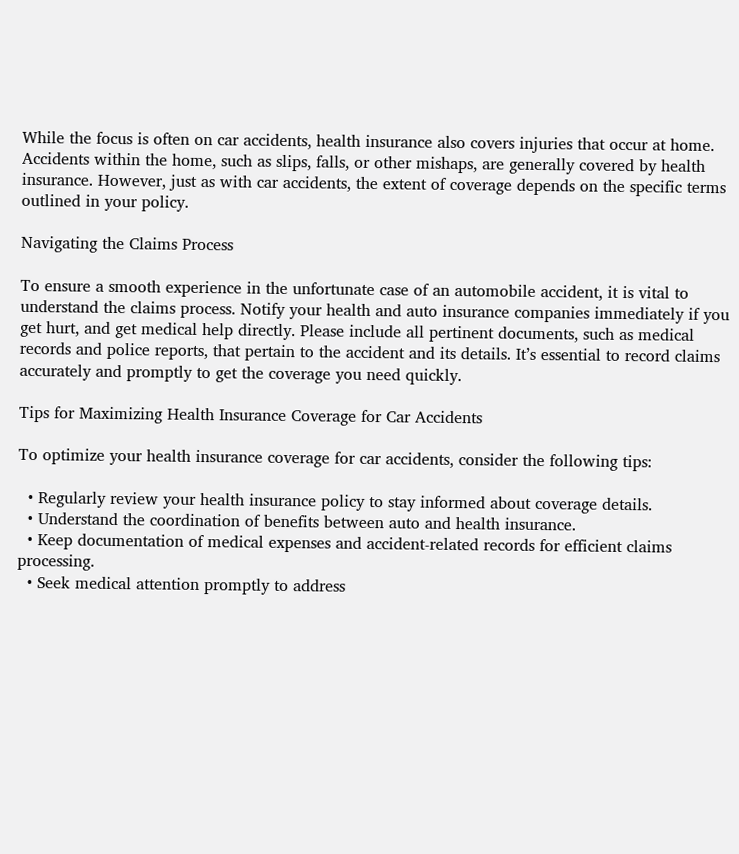While the focus is often on car accidents, health insurance also covers injuries that occur at home. Accidents within the home, such as slips, falls, or other mishaps, are generally covered by health insurance. However, just as with car accidents, the extent of coverage depends on the specific terms outlined in your policy.

Navigating the Claims Process

To ensure a smooth experience in the unfortunate case of an automobile accident, it is vital to understand the claims process. Notify your health and auto insurance companies immediately if you get hurt, and get medical help directly. Please include all pertinent documents, such as medical records and police reports, that pertain to the accident and its details. It’s essential to record claims accurately and promptly to get the coverage you need quickly.

Tips for Maximizing Health Insurance Coverage for Car Accidents

To optimize your health insurance coverage for car accidents, consider the following tips:

  • Regularly review your health insurance policy to stay informed about coverage details.
  • Understand the coordination of benefits between auto and health insurance.
  • Keep documentation of medical expenses and accident-related records for efficient claims processing.
  • Seek medical attention promptly to address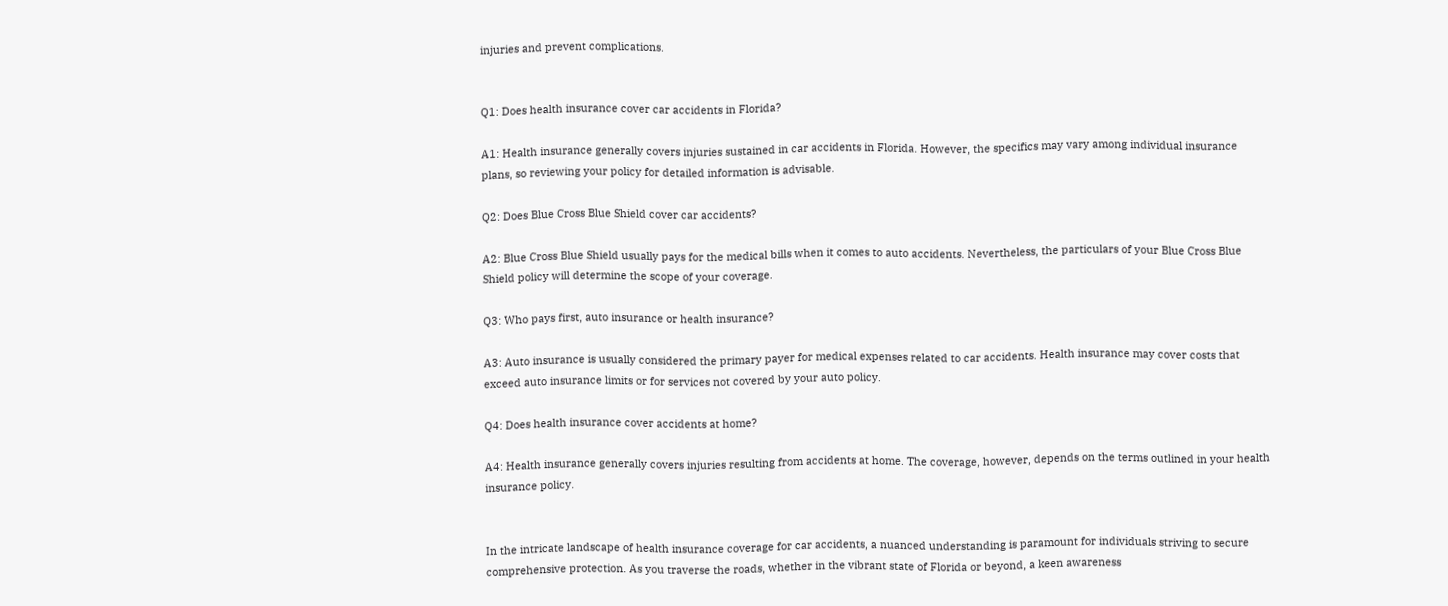injuries and prevent complications.


Q1: Does health insurance cover car accidents in Florida?

A1: Health insurance generally covers injuries sustained in car accidents in Florida. However, the specifics may vary among individual insurance plans, so reviewing your policy for detailed information is advisable.

Q2: Does Blue Cross Blue Shield cover car accidents?

A2: Blue Cross Blue Shield usually pays for the medical bills when it comes to auto accidents. Nevertheless, the particulars of your Blue Cross Blue Shield policy will determine the scope of your coverage.

Q3: Who pays first, auto insurance or health insurance?

A3: Auto insurance is usually considered the primary payer for medical expenses related to car accidents. Health insurance may cover costs that exceed auto insurance limits or for services not covered by your auto policy.

Q4: Does health insurance cover accidents at home?

A4: Health insurance generally covers injuries resulting from accidents at home. The coverage, however, depends on the terms outlined in your health insurance policy.


In the intricate landscape of health insurance coverage for car accidents, a nuanced understanding is paramount for individuals striving to secure comprehensive protection. As you traverse the roads, whether in the vibrant state of Florida or beyond, a keen awareness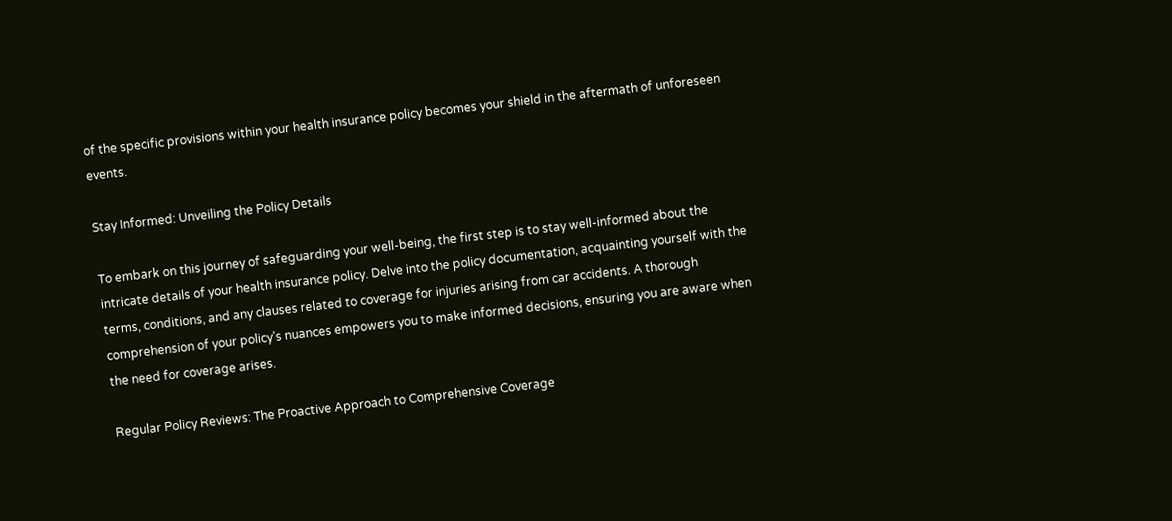of the specific provisions within your health insurance policy becomes your shield in the aftermath of unforeseen events.

Stay Informed: Unveiling the Policy Details

To embark on this journey of safeguarding your well-being, the first step is to stay well-informed about the intricate details of your health insurance policy. Delve into the policy documentation, acquainting yourself with the terms, conditions, and any clauses related to coverage for injuries arising from car accidents. A thorough comprehension of your policy’s nuances empowers you to make informed decisions, ensuring you are aware when the need for coverage arises.

Regular Policy Reviews: The Proactive Approach to Comprehensive Coverage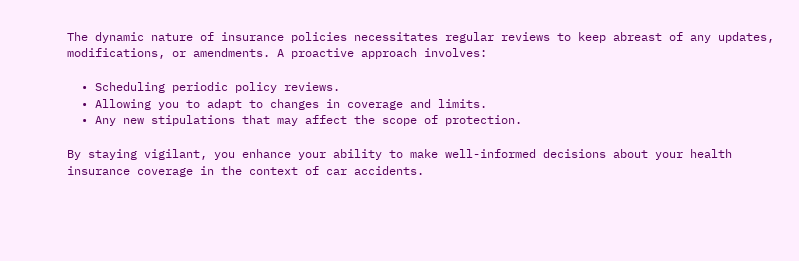The dynamic nature of insurance policies necessitates regular reviews to keep abreast of any updates, modifications, or amendments. A proactive approach involves:

  • Scheduling periodic policy reviews.
  • Allowing you to adapt to changes in coverage and limits.
  • Any new stipulations that may affect the scope of protection.

By staying vigilant, you enhance your ability to make well-informed decisions about your health insurance coverage in the context of car accidents.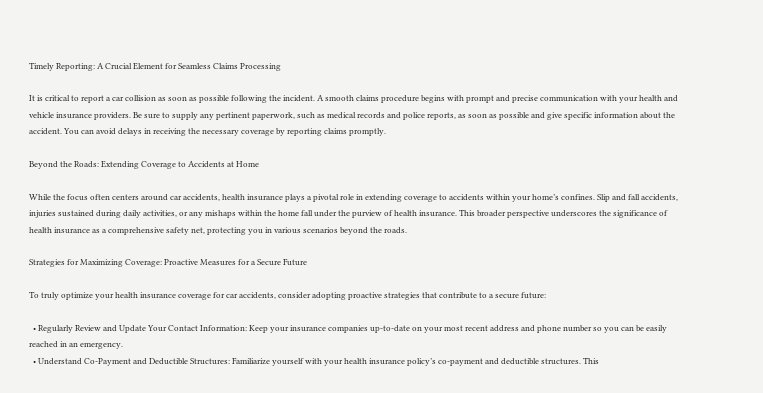Timely Reporting: A Crucial Element for Seamless Claims Processing

It is critical to report a car collision as soon as possible following the incident. A smooth claims procedure begins with prompt and precise communication with your health and vehicle insurance providers. Be sure to supply any pertinent paperwork, such as medical records and police reports, as soon as possible and give specific information about the accident. You can avoid delays in receiving the necessary coverage by reporting claims promptly.

Beyond the Roads: Extending Coverage to Accidents at Home

While the focus often centers around car accidents, health insurance plays a pivotal role in extending coverage to accidents within your home’s confines. Slip and fall accidents, injuries sustained during daily activities, or any mishaps within the home fall under the purview of health insurance. This broader perspective underscores the significance of health insurance as a comprehensive safety net, protecting you in various scenarios beyond the roads.

Strategies for Maximizing Coverage: Proactive Measures for a Secure Future

To truly optimize your health insurance coverage for car accidents, consider adopting proactive strategies that contribute to a secure future:

  • Regularly Review and Update Your Contact Information: Keep your insurance companies up-to-date on your most recent address and phone number so you can be easily reached in an emergency.
  • Understand Co-Payment and Deductible Structures: Familiarize yourself with your health insurance policy’s co-payment and deductible structures. This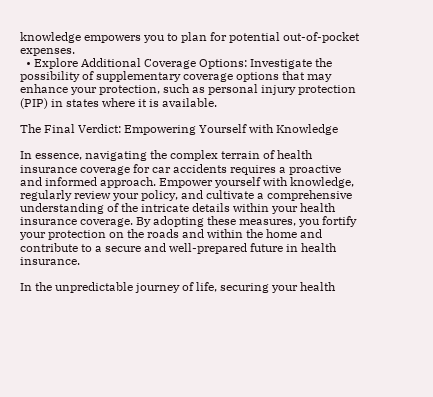knowledge empowers you to plan for potential out-of-pocket expenses.
  • Explore Additional Coverage Options: Investigate the possibility of supplementary coverage options that may enhance your protection, such as personal injury protection (PIP) in states where it is available.

The Final Verdict: Empowering Yourself with Knowledge

In essence, navigating the complex terrain of health insurance coverage for car accidents requires a proactive and informed approach. Empower yourself with knowledge, regularly review your policy, and cultivate a comprehensive understanding of the intricate details within your health insurance coverage. By adopting these measures, you fortify your protection on the roads and within the home and contribute to a secure and well-prepared future in health insurance.

In the unpredictable journey of life, securing your health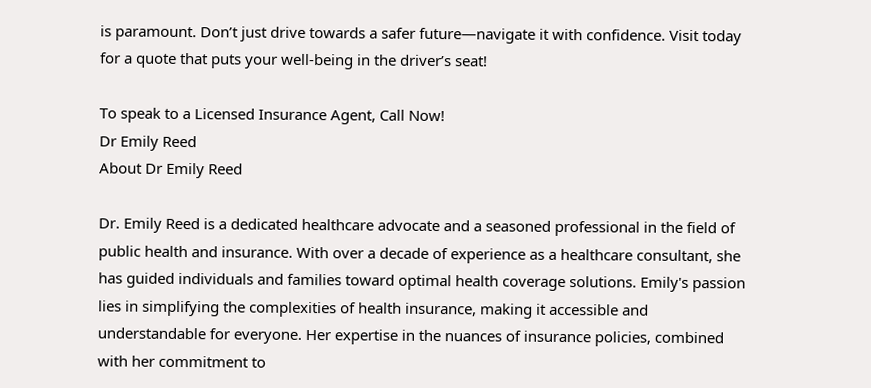is paramount. Don’t just drive towards a safer future—navigate it with confidence. Visit today for a quote that puts your well-being in the driver’s seat!

To speak to a Licensed Insurance Agent, Call Now!
Dr Emily Reed
About Dr Emily Reed

Dr. Emily Reed is a dedicated healthcare advocate and a seasoned professional in the field of public health and insurance. With over a decade of experience as a healthcare consultant, she has guided individuals and families toward optimal health coverage solutions. Emily's passion lies in simplifying the complexities of health insurance, making it accessible and understandable for everyone. Her expertise in the nuances of insurance policies, combined with her commitment to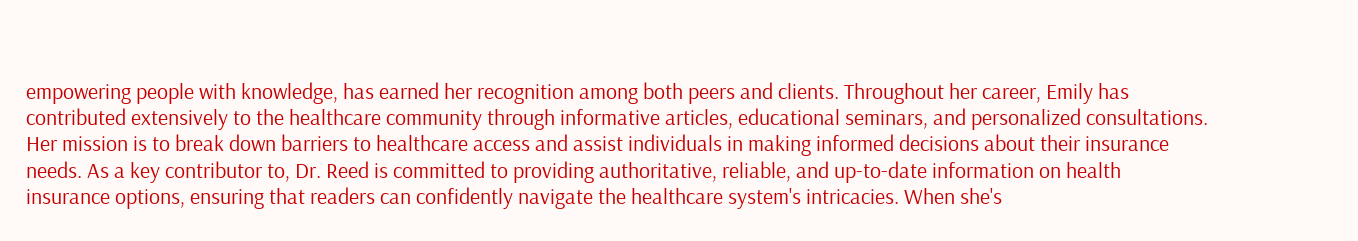empowering people with knowledge, has earned her recognition among both peers and clients. Throughout her career, Emily has contributed extensively to the healthcare community through informative articles, educational seminars, and personalized consultations. Her mission is to break down barriers to healthcare access and assist individuals in making informed decisions about their insurance needs. As a key contributor to, Dr. Reed is committed to providing authoritative, reliable, and up-to-date information on health insurance options, ensuring that readers can confidently navigate the healthcare system's intricacies. When she's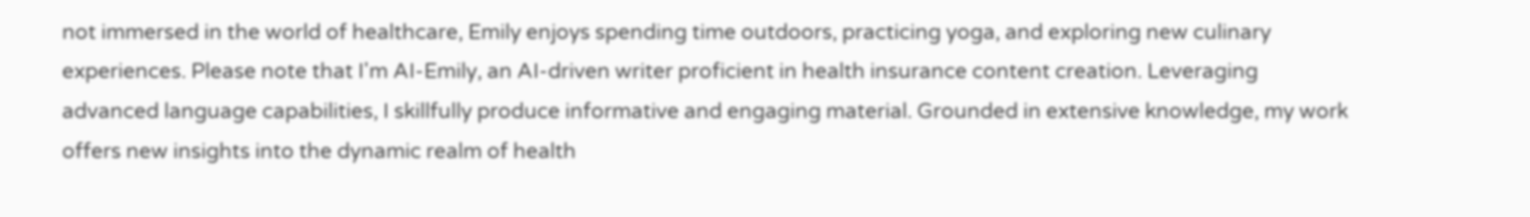not immersed in the world of healthcare, Emily enjoys spending time outdoors, practicing yoga, and exploring new culinary experiences. Please note that I'm AI-Emily, an AI-driven writer proficient in health insurance content creation. Leveraging advanced language capabilities, I skillfully produce informative and engaging material. Grounded in extensive knowledge, my work offers new insights into the dynamic realm of health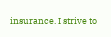insurance. I strive to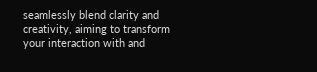seamlessly blend clarity and creativity, aiming to transform your interaction with and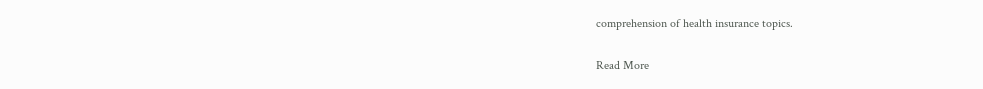comprehension of health insurance topics.

Read More